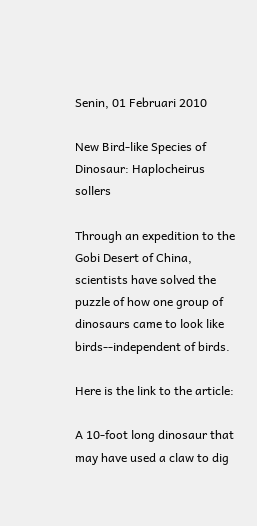Senin, 01 Februari 2010

New Bird-like Species of Dinosaur: Haplocheirus sollers

Through an expedition to the Gobi Desert of China, scientists have solved the puzzle of how one group of dinosaurs came to look like birds--independent of birds.

Here is the link to the article:

A 10-foot long dinosaur that may have used a claw to dig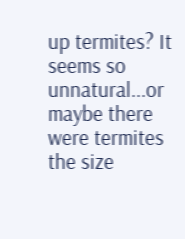up termites? It seems so unnatural...or maybe there were termites the size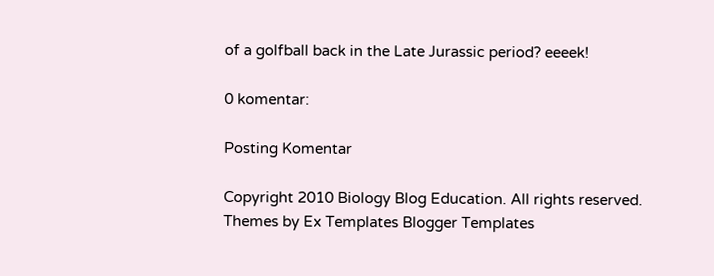of a golfball back in the Late Jurassic period? eeeek!

0 komentar:

Posting Komentar

Copyright 2010 Biology Blog Education. All rights reserved.
Themes by Ex Templates Blogger Templates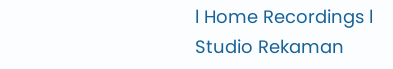l Home Recordings l Studio Rekaman